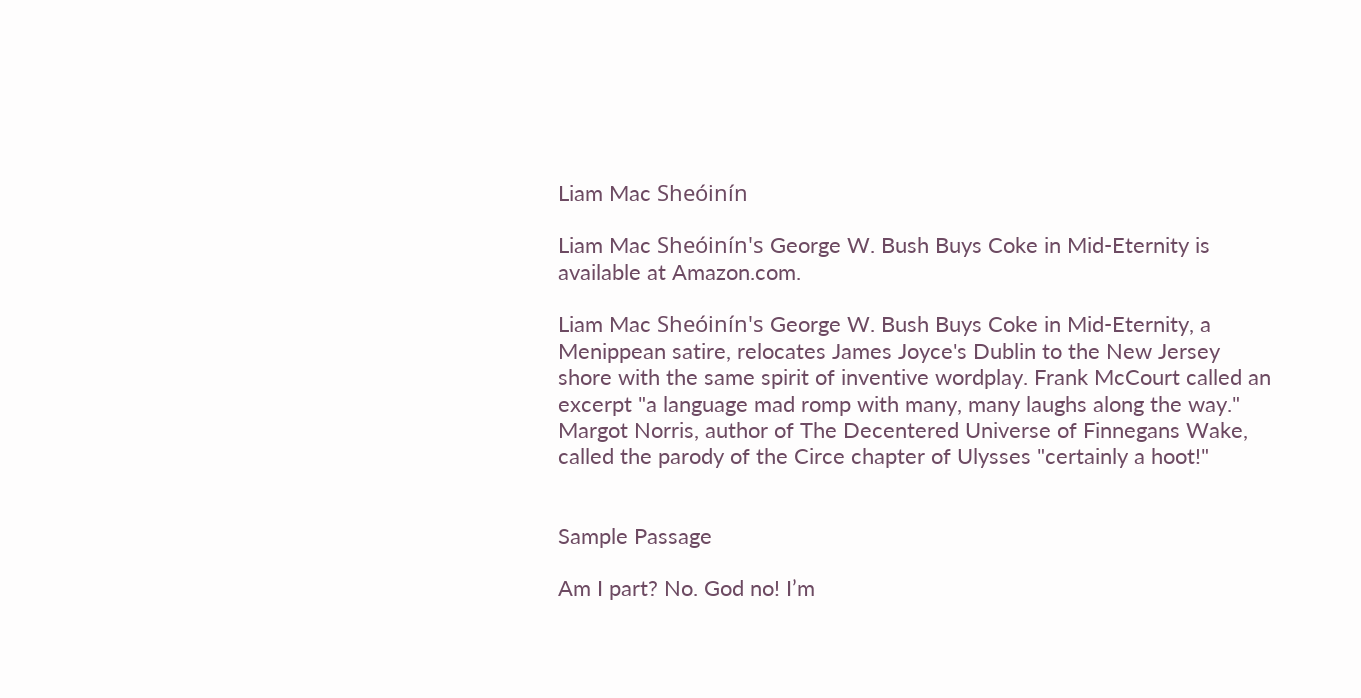Liam Mac Sheóinín

Liam Mac Sheóinín's George W. Bush Buys Coke in Mid-Eternity is available at Amazon.com.

Liam Mac Sheóinín's George W. Bush Buys Coke in Mid-Eternity, a Menippean satire, relocates James Joyce's Dublin to the New Jersey shore with the same spirit of inventive wordplay. Frank McCourt called an excerpt "a language mad romp with many, many laughs along the way."  Margot Norris, author of The Decentered Universe of Finnegans Wake, called the parody of the Circe chapter of Ulysses "certainly a hoot!"


Sample Passage

Am I part? No. God no! I’m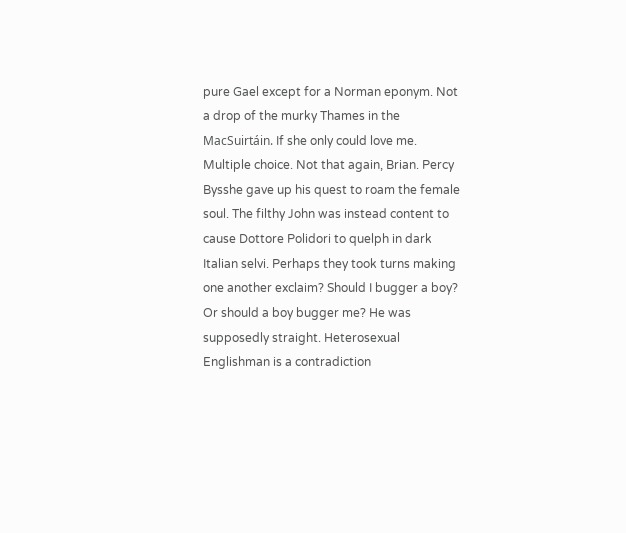pure Gael except for a Norman eponym. Not a drop of the murky Thames in the MacSuirtáin. If she only could love me. Multiple choice. Not that again, Brian. Percy Bysshe gave up his quest to roam the female soul. The filthy John was instead content to cause Dottore Polidori to quelph in dark Italian selvi. Perhaps they took turns making one another exclaim? Should I bugger a boy? Or should a boy bugger me? He was supposedly straight. Heterosexual Englishman is a contradiction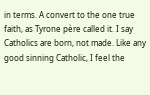in terms. A convert to the one true faith, as Tyrone père called it. I say Catholics are born, not made. Like any good sinning Catholic, I feel the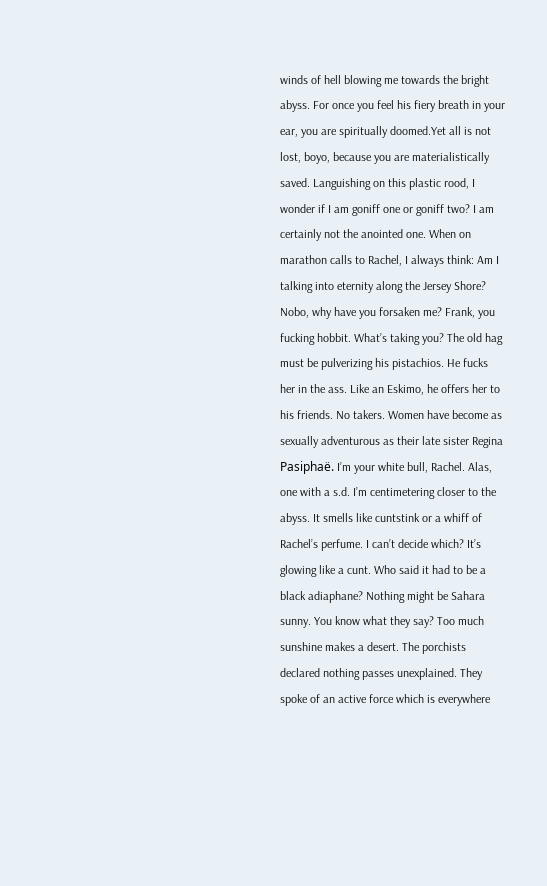winds of hell blowing me towards the bright abyss. For once you feel his fiery breath in your ear, you are spiritually doomed.Yet all is not lost, boyo, because you are materialistically saved. Languishing on this plastic rood, I wonder if I am goniff one or goniff two? I am certainly not the anointed one. When on marathon calls to Rachel, I always think: Am I talking into eternity along the Jersey Shore? Nobo, why have you forsaken me? Frank, you fucking hobbit. What’s taking you? The old hag must be pulverizing his pistachios. He fucks her in the ass. Like an Eskimo, he offers her to his friends. No takers. Women have become as sexually adventurous as their late sister Regina Pasiphaë. I’m your white bull, Rachel. Alas, one with a s.d. I’m centimetering closer to the abyss. It smells like cuntstink or a whiff of Rachel’s perfume. I can’t decide which? It’s glowing like a cunt. Who said it had to be a black adiaphane? Nothing might be Sahara sunny. You know what they say? Too much sunshine makes a desert. The porchists declared nothing passes unexplained. They spoke of an active force which is everywhere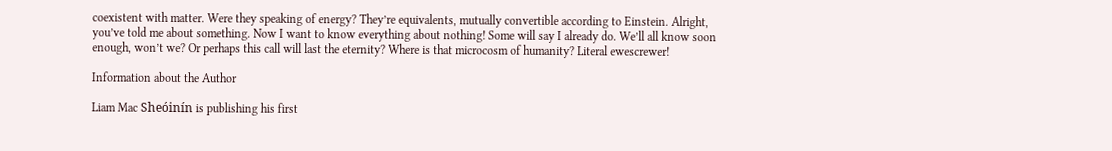coexistent with matter. Were they speaking of energy? They’re equivalents, mutually convertible according to Einstein. Alright, you’ve told me about something. Now I want to know everything about nothing! Some will say I already do. We’ll all know soon enough, won’t we? Or perhaps this call will last the eternity? Where is that microcosm of humanity? Literal ewescrewer!

Information about the Author

Liam Mac Sheóinín is publishing his first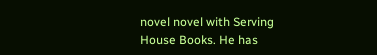novel novel with Serving House Books. He has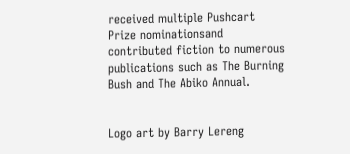received multiple Pushcart Prize nominationsand contributed fiction to numerous publications such as The Burning Bush and The Abiko Annual.


Logo art by Barry Lereng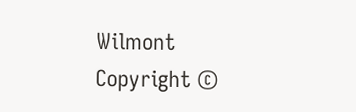Wilmont
Copyright ©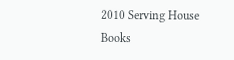2010 Serving House Books